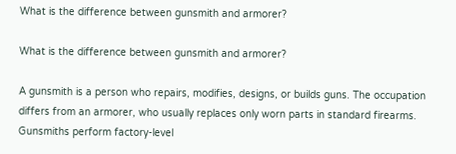What is the difference between gunsmith and armorer?

What is the difference between gunsmith and armorer?

A gunsmith is a person who repairs, modifies, designs, or builds guns. The occupation differs from an armorer, who usually replaces only worn parts in standard firearms. Gunsmiths perform factory-level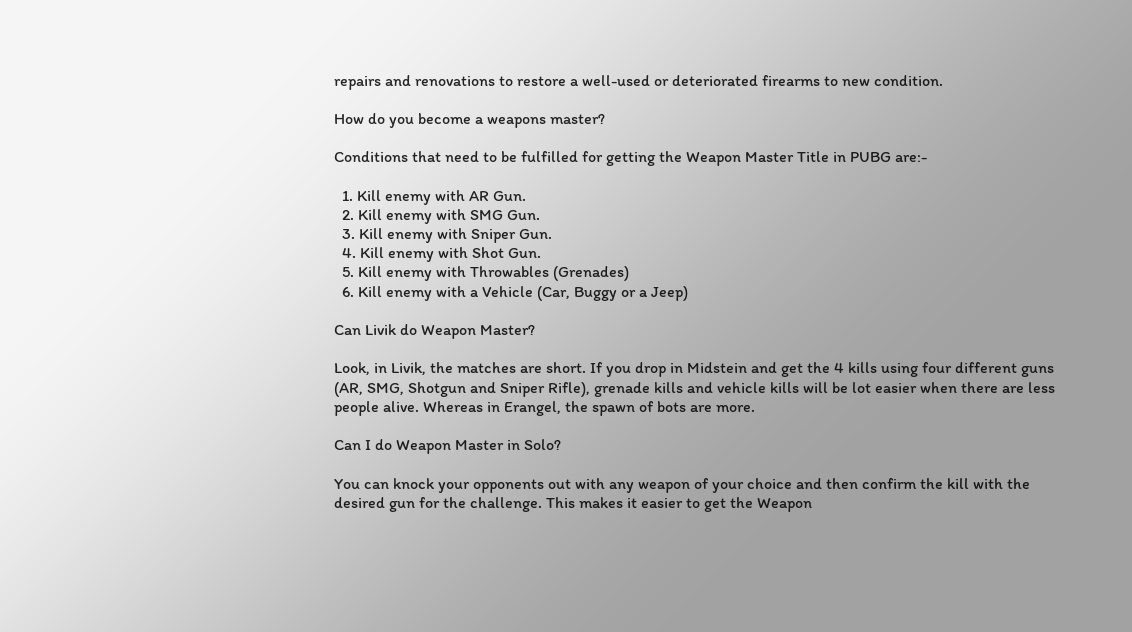repairs and renovations to restore a well-used or deteriorated firearms to new condition.

How do you become a weapons master?

Conditions that need to be fulfilled for getting the Weapon Master Title in PUBG are:-

  1. Kill enemy with AR Gun.
  2. Kill enemy with SMG Gun.
  3. Kill enemy with Sniper Gun.
  4. Kill enemy with Shot Gun.
  5. Kill enemy with Throwables (Grenades)
  6. Kill enemy with a Vehicle (Car, Buggy or a Jeep)

Can Livik do Weapon Master?

Look, in Livik, the matches are short. If you drop in Midstein and get the 4 kills using four different guns (AR, SMG, Shotgun and Sniper Rifle), grenade kills and vehicle kills will be lot easier when there are less people alive. Whereas in Erangel, the spawn of bots are more.

Can I do Weapon Master in Solo?

You can knock your opponents out with any weapon of your choice and then confirm the kill with the desired gun for the challenge. This makes it easier to get the Weapon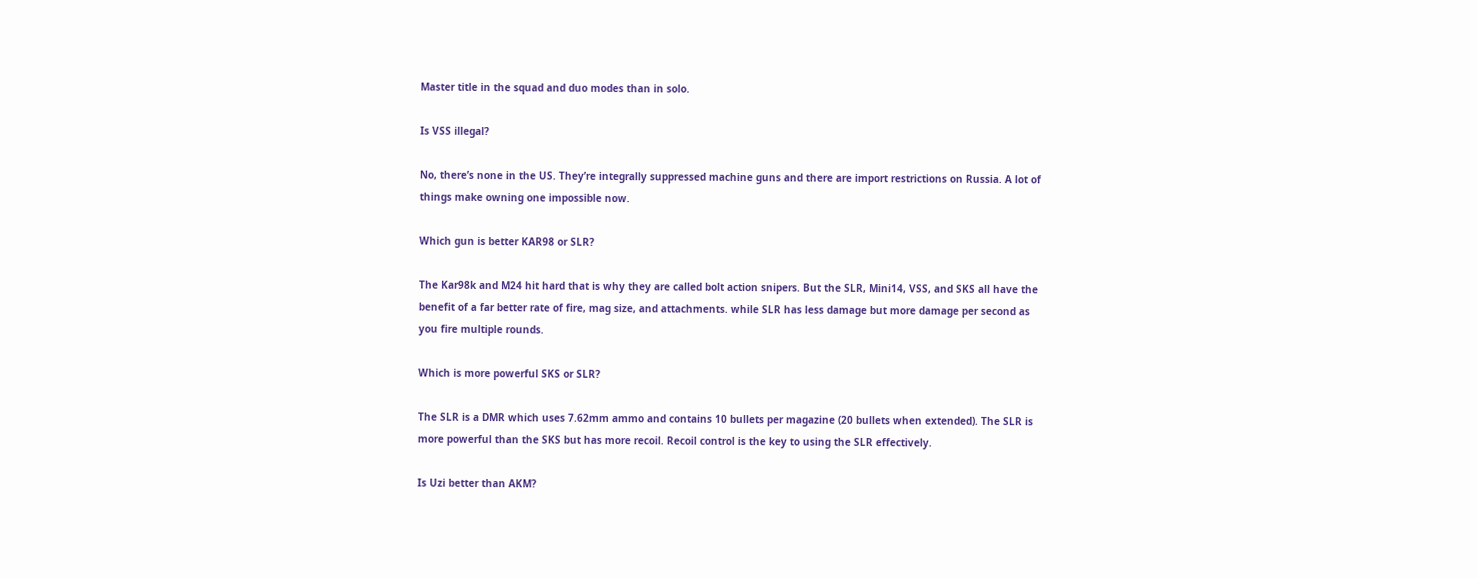Master title in the squad and duo modes than in solo.

Is VSS illegal?

No, there’s none in the US. They’re integrally suppressed machine guns and there are import restrictions on Russia. A lot of things make owning one impossible now.

Which gun is better KAR98 or SLR?

The Kar98k and M24 hit hard that is why they are called bolt action snipers. But the SLR, Mini14, VSS, and SKS all have the benefit of a far better rate of fire, mag size, and attachments. while SLR has less damage but more damage per second as you fire multiple rounds.

Which is more powerful SKS or SLR?

The SLR is a DMR which uses 7.62mm ammo and contains 10 bullets per magazine (20 bullets when extended). The SLR is more powerful than the SKS but has more recoil. Recoil control is the key to using the SLR effectively.

Is Uzi better than AKM?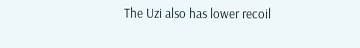The Uzi also has lower recoil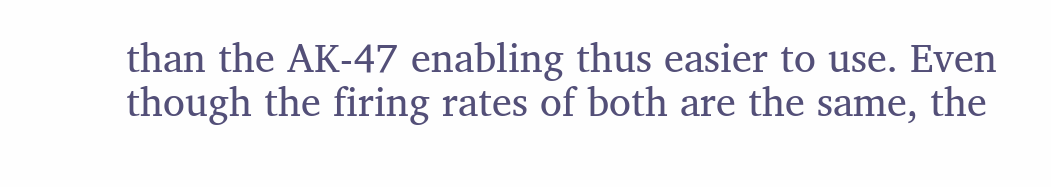than the AK-47 enabling thus easier to use. Even though the firing rates of both are the same, the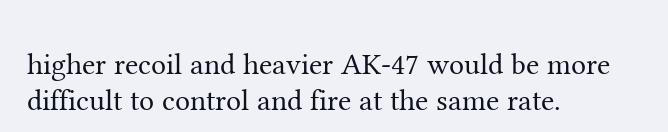higher recoil and heavier AK-47 would be more difficult to control and fire at the same rate.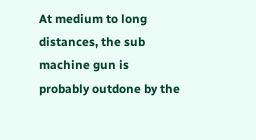At medium to long distances, the sub machine gun is probably outdone by the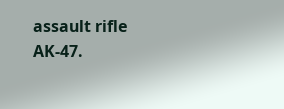assault rifle AK-47.